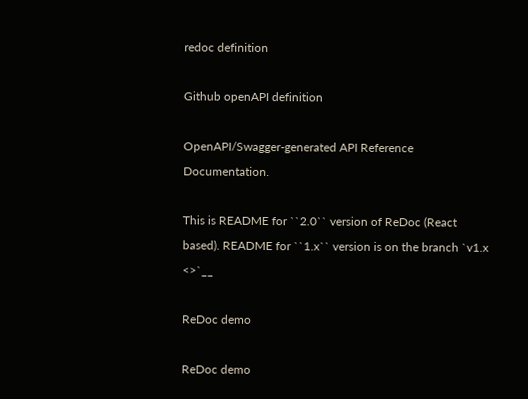redoc definition

Github openAPI definition

OpenAPI/Swagger-generated API Reference Documentation.

This is README for ``2.0`` version of ReDoc (React based). README for ``1.x`` version is on the branch `v1.x <>`__

ReDoc demo

ReDoc demo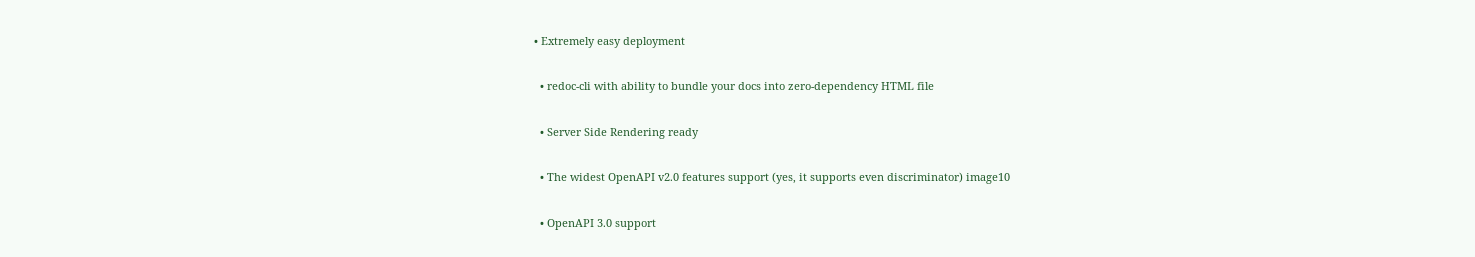• Extremely easy deployment

  • redoc-cli with ability to bundle your docs into zero-dependency HTML file

  • Server Side Rendering ready

  • The widest OpenAPI v2.0 features support (yes, it supports even discriminator) image10

  • OpenAPI 3.0 support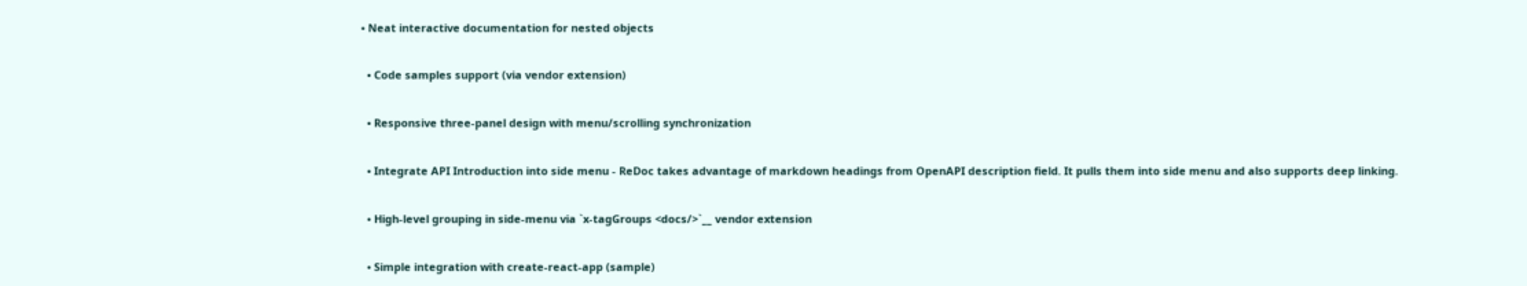• Neat interactive documentation for nested objects

  • Code samples support (via vendor extension)

  • Responsive three-panel design with menu/scrolling synchronization

  • Integrate API Introduction into side menu - ReDoc takes advantage of markdown headings from OpenAPI description field. It pulls them into side menu and also supports deep linking.

  • High-level grouping in side-menu via `x-tagGroups <docs/>`__ vendor extension

  • Simple integration with create-react-app (sample)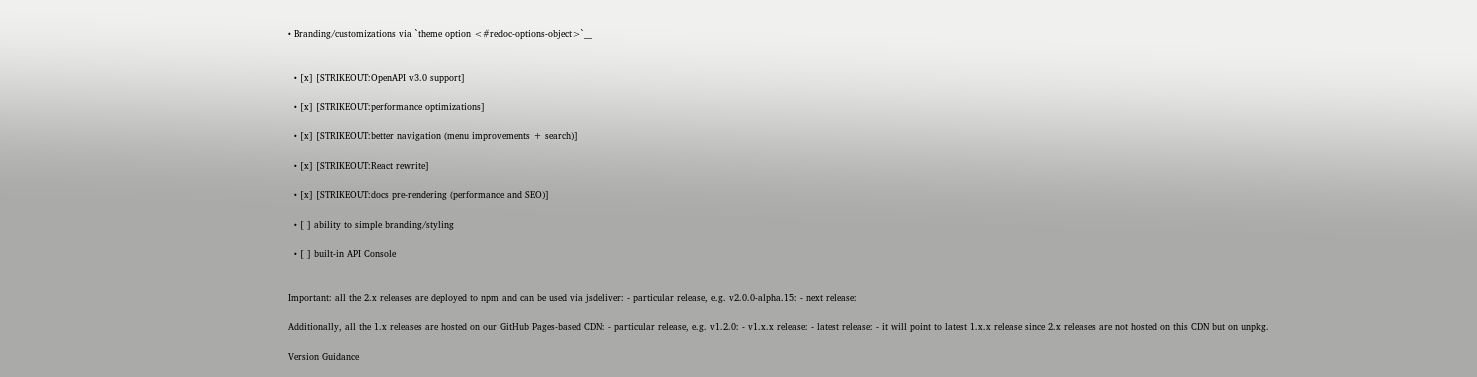• Branding/customizations via `theme option <#redoc-options-object>`__


  • [x] [STRIKEOUT:OpenAPI v3.0 support]

  • [x] [STRIKEOUT:performance optimizations]

  • [x] [STRIKEOUT:better navigation (menu improvements + search)]

  • [x] [STRIKEOUT:React rewrite]

  • [x] [STRIKEOUT:docs pre-rendering (performance and SEO)]

  • [ ] ability to simple branding/styling

  • [ ] built-in API Console


Important: all the 2.x releases are deployed to npm and can be used via jsdeliver: - particular release, e.g. v2.0.0-alpha.15: - next release:

Additionally, all the 1.x releases are hosted on our GitHub Pages-based CDN: - particular release, e.g. v1.2.0: - v1.x.x release: - latest release: - it will point to latest 1.x.x release since 2.x releases are not hosted on this CDN but on unpkg.

Version Guidance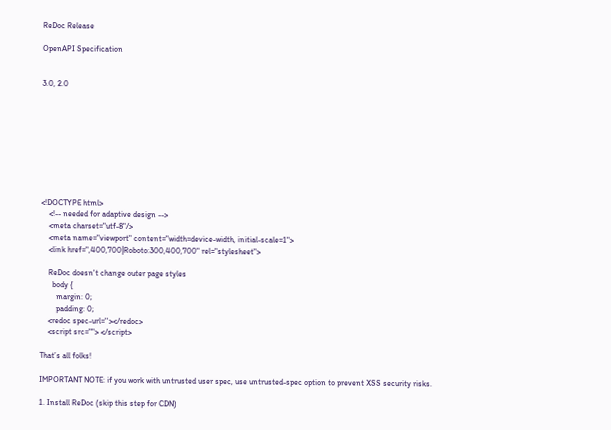ReDoc Release

OpenAPI Specification


3.0, 2.0









<!DOCTYPE html>
    <!-- needed for adaptive design -->
    <meta charset="utf-8"/>
    <meta name="viewport" content="width=device-width, initial-scale=1">
    <link href=",400,700|Roboto:300,400,700" rel="stylesheet">

    ReDoc doesn't change outer page styles
      body {
        margin: 0;
        padding: 0;
    <redoc spec-url=''></redoc>
    <script src=""> </script>

That’s all folks!

IMPORTANT NOTE: if you work with untrusted user spec, use untrusted-spec option to prevent XSS security risks.

1. Install ReDoc (skip this step for CDN)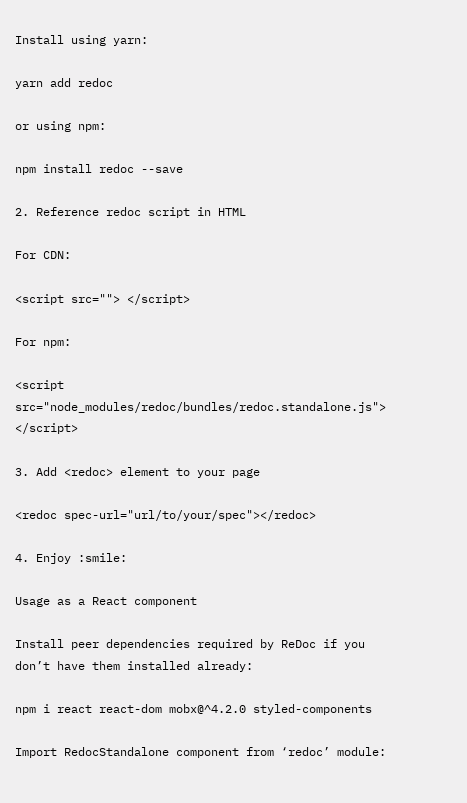Install using yarn:

yarn add redoc

or using npm:

npm install redoc --save

2. Reference redoc script in HTML

For CDN:

<script src=""> </script>

For npm:

<script src="node_modules/redoc/bundles/redoc.standalone.js"> </script>

3. Add <redoc> element to your page

<redoc spec-url="url/to/your/spec"></redoc>

4. Enjoy :smile:

Usage as a React component

Install peer dependencies required by ReDoc if you don’t have them installed already:

npm i react react-dom mobx@^4.2.0 styled-components

Import RedocStandalone component from ‘redoc’ module: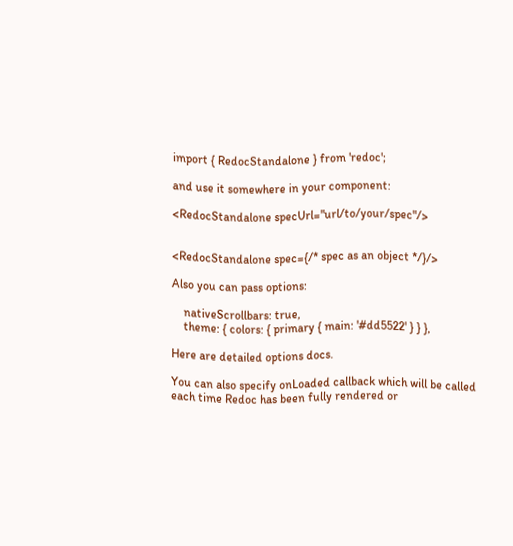import { RedocStandalone } from 'redoc';

and use it somewhere in your component:

<RedocStandalone specUrl="url/to/your/spec"/>


<RedocStandalone spec={/* spec as an object */}/>

Also you can pass options:

    nativeScrollbars: true,
    theme: { colors: { primary { main: '#dd5522' } } },

Here are detailed options docs.

You can also specify onLoaded callback which will be called each time Redoc has been fully rendered or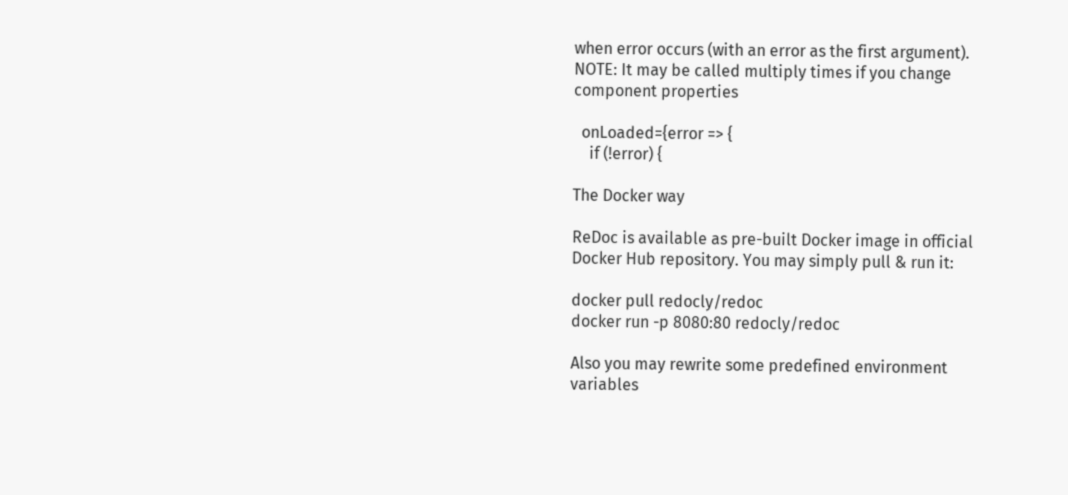when error occurs (with an error as the first argument). NOTE: It may be called multiply times if you change component properties

  onLoaded={error => {
    if (!error) {

The Docker way

ReDoc is available as pre-built Docker image in official Docker Hub repository. You may simply pull & run it:

docker pull redocly/redoc
docker run -p 8080:80 redocly/redoc

Also you may rewrite some predefined environment variables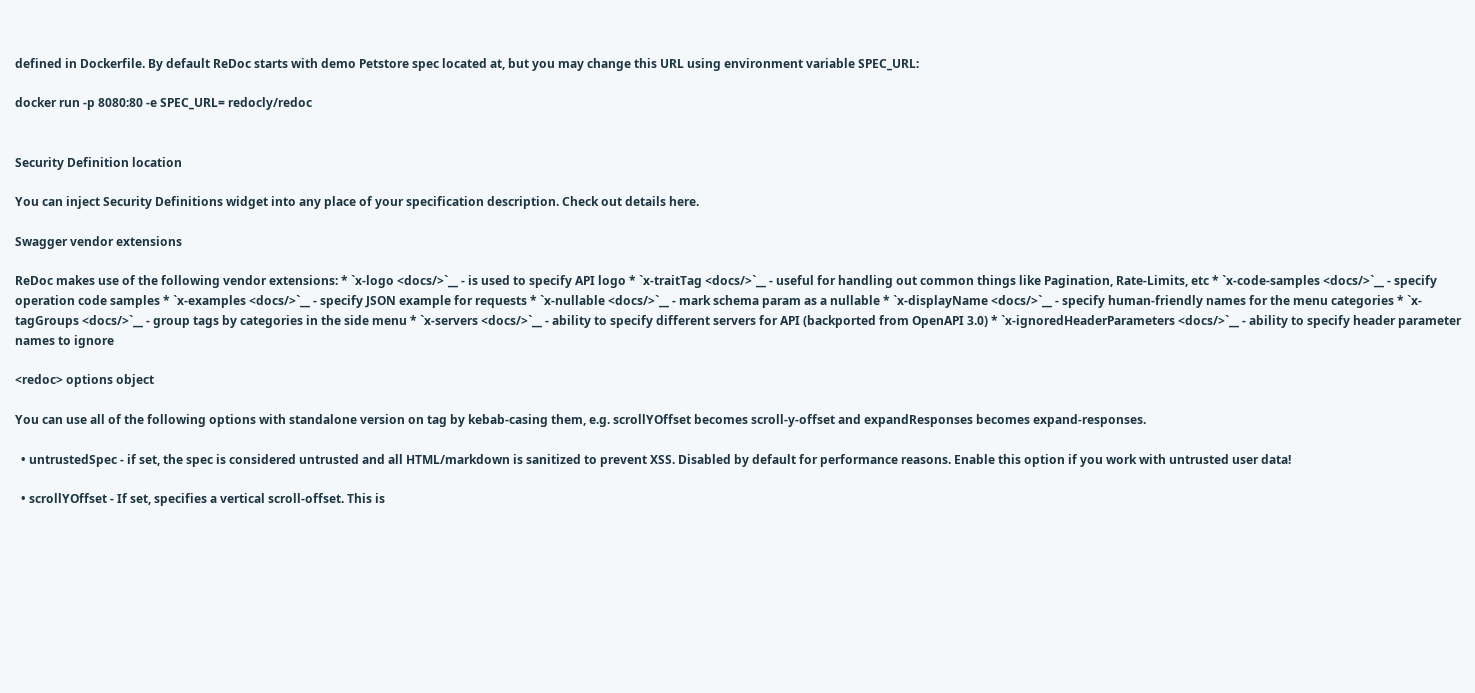defined in Dockerfile. By default ReDoc starts with demo Petstore spec located at, but you may change this URL using environment variable SPEC_URL:

docker run -p 8080:80 -e SPEC_URL= redocly/redoc


Security Definition location

You can inject Security Definitions widget into any place of your specification description. Check out details here.

Swagger vendor extensions

ReDoc makes use of the following vendor extensions: * `x-logo <docs/>`__ - is used to specify API logo * `x-traitTag <docs/>`__ - useful for handling out common things like Pagination, Rate-Limits, etc * `x-code-samples <docs/>`__ - specify operation code samples * `x-examples <docs/>`__ - specify JSON example for requests * `x-nullable <docs/>`__ - mark schema param as a nullable * `x-displayName <docs/>`__ - specify human-friendly names for the menu categories * `x-tagGroups <docs/>`__ - group tags by categories in the side menu * `x-servers <docs/>`__ - ability to specify different servers for API (backported from OpenAPI 3.0) * `x-ignoredHeaderParameters <docs/>`__ - ability to specify header parameter names to ignore

<redoc> options object

You can use all of the following options with standalone version on tag by kebab-casing them, e.g. scrollYOffset becomes scroll-y-offset and expandResponses becomes expand-responses.

  • untrustedSpec - if set, the spec is considered untrusted and all HTML/markdown is sanitized to prevent XSS. Disabled by default for performance reasons. Enable this option if you work with untrusted user data!

  • scrollYOffset - If set, specifies a vertical scroll-offset. This is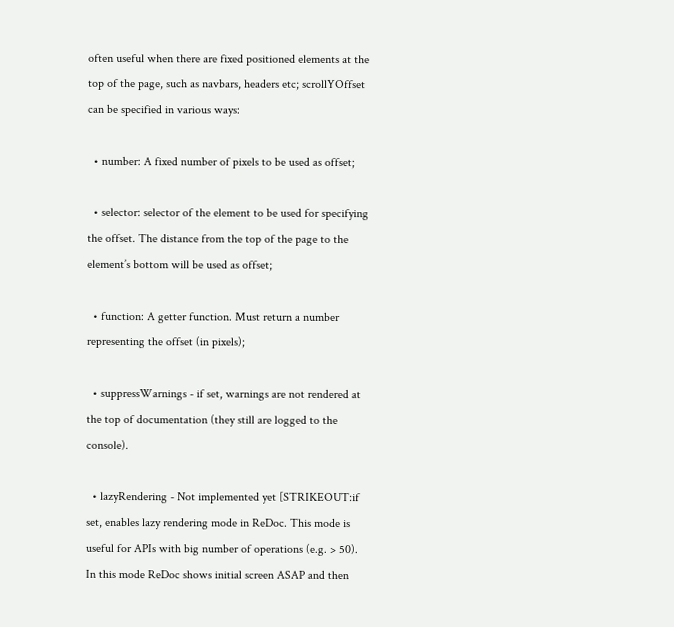often useful when there are fixed positioned elements at the top of the page, such as navbars, headers etc; scrollYOffset can be specified in various ways:

  • number: A fixed number of pixels to be used as offset;

  • selector: selector of the element to be used for specifying the offset. The distance from the top of the page to the element’s bottom will be used as offset;

  • function: A getter function. Must return a number representing the offset (in pixels);

  • suppressWarnings - if set, warnings are not rendered at the top of documentation (they still are logged to the console).

  • lazyRendering - Not implemented yet [STRIKEOUT:if set, enables lazy rendering mode in ReDoc. This mode is useful for APIs with big number of operations (e.g. > 50). In this mode ReDoc shows initial screen ASAP and then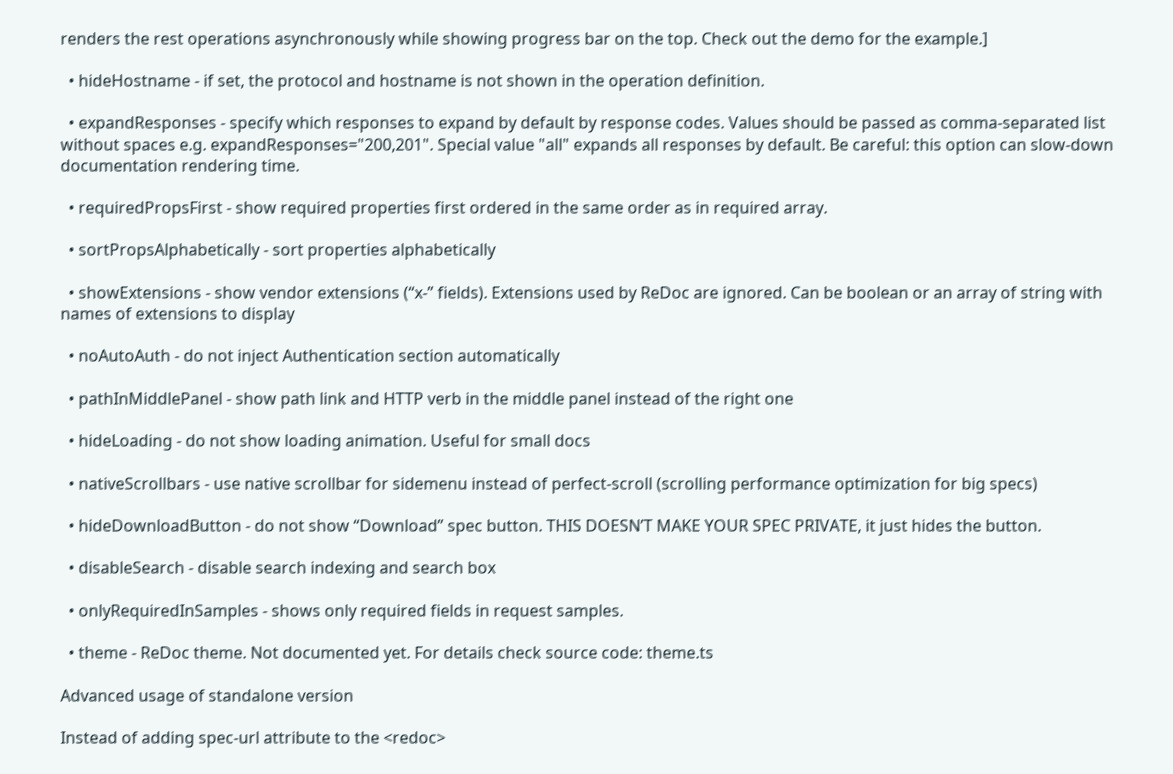renders the rest operations asynchronously while showing progress bar on the top. Check out the demo for the example.]

  • hideHostname - if set, the protocol and hostname is not shown in the operation definition.

  • expandResponses - specify which responses to expand by default by response codes. Values should be passed as comma-separated list without spaces e.g. expandResponses="200,201". Special value "all" expands all responses by default. Be careful: this option can slow-down documentation rendering time.

  • requiredPropsFirst - show required properties first ordered in the same order as in required array.

  • sortPropsAlphabetically - sort properties alphabetically

  • showExtensions - show vendor extensions (“x-” fields). Extensions used by ReDoc are ignored. Can be boolean or an array of string with names of extensions to display

  • noAutoAuth - do not inject Authentication section automatically

  • pathInMiddlePanel - show path link and HTTP verb in the middle panel instead of the right one

  • hideLoading - do not show loading animation. Useful for small docs

  • nativeScrollbars - use native scrollbar for sidemenu instead of perfect-scroll (scrolling performance optimization for big specs)

  • hideDownloadButton - do not show “Download” spec button. THIS DOESN’T MAKE YOUR SPEC PRIVATE, it just hides the button.

  • disableSearch - disable search indexing and search box

  • onlyRequiredInSamples - shows only required fields in request samples.

  • theme - ReDoc theme. Not documented yet. For details check source code: theme.ts

Advanced usage of standalone version

Instead of adding spec-url attribute to the <redoc>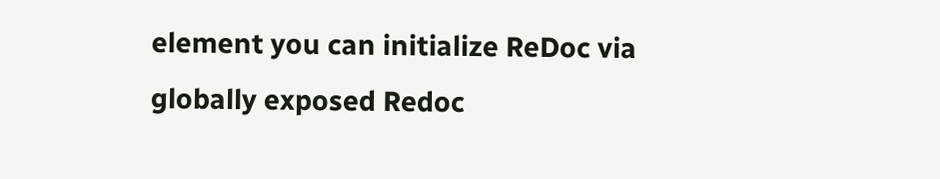element you can initialize ReDoc via globally exposed Redoc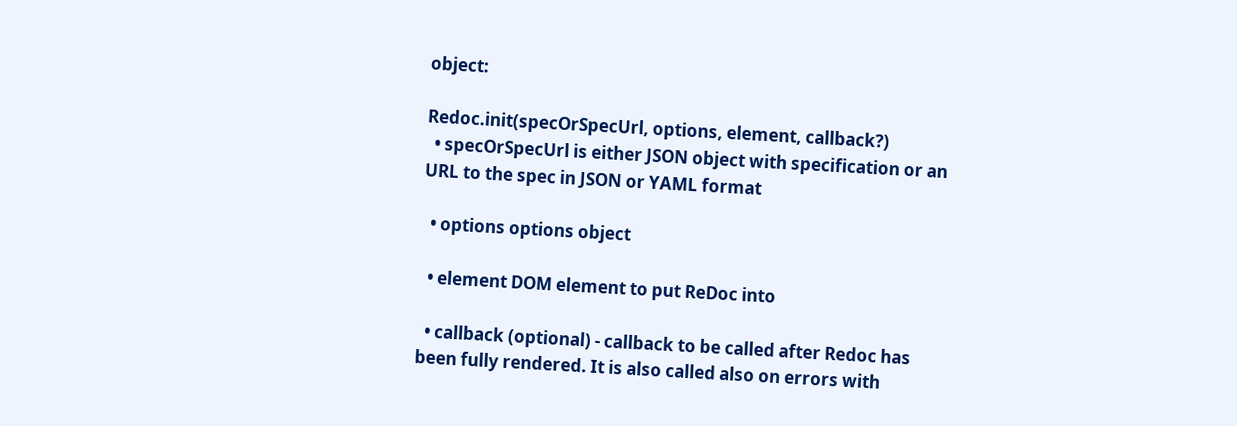object:

Redoc.init(specOrSpecUrl, options, element, callback?)
  • specOrSpecUrl is either JSON object with specification or an URL to the spec in JSON or YAML format

  • options options object

  • element DOM element to put ReDoc into

  • callback (optional) - callback to be called after Redoc has been fully rendered. It is also called also on errors with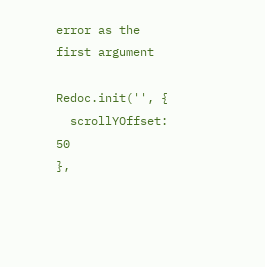error as the first argument

Redoc.init('', {
  scrollYOffset: 50
},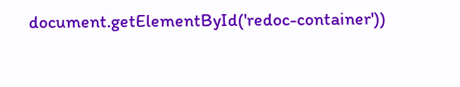document.getElementById('redoc-container'))